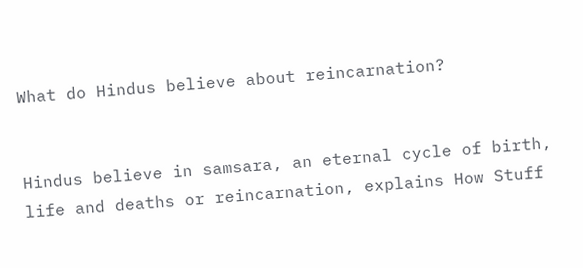What do Hindus believe about reincarnation?


Hindus believe in samsara, an eternal cycle of birth, life and deaths or reincarnation, explains How Stuff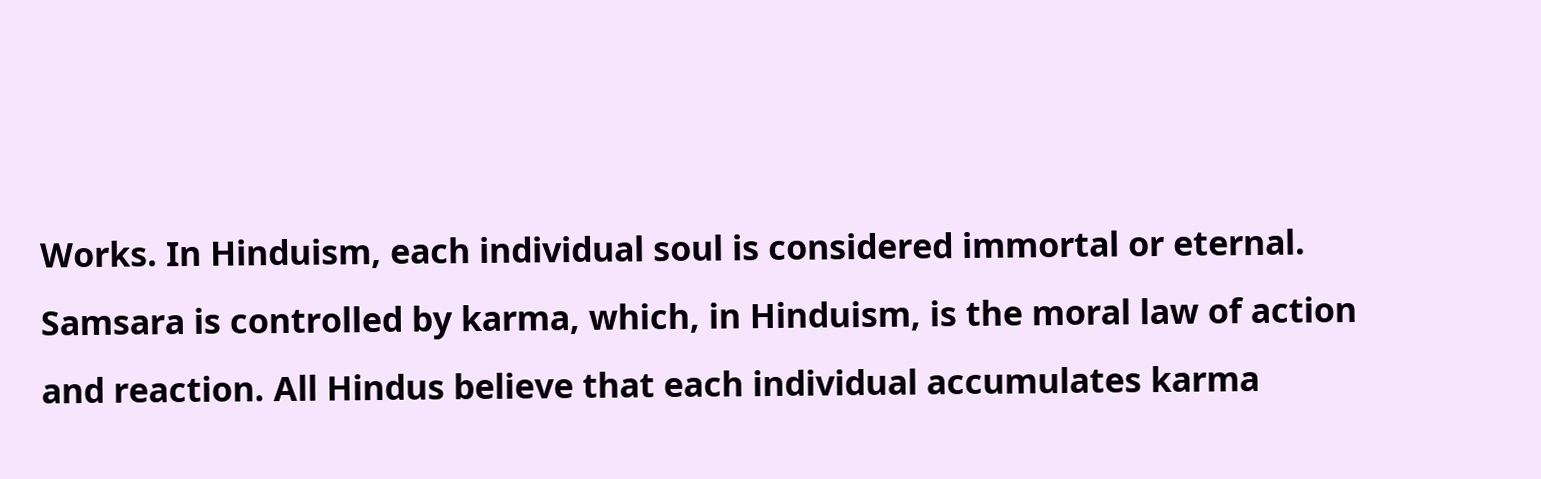Works. In Hinduism, each individual soul is considered immortal or eternal. Samsara is controlled by karma, which, in Hinduism, is the moral law of action and reaction. All Hindus believe that each individual accumulates karma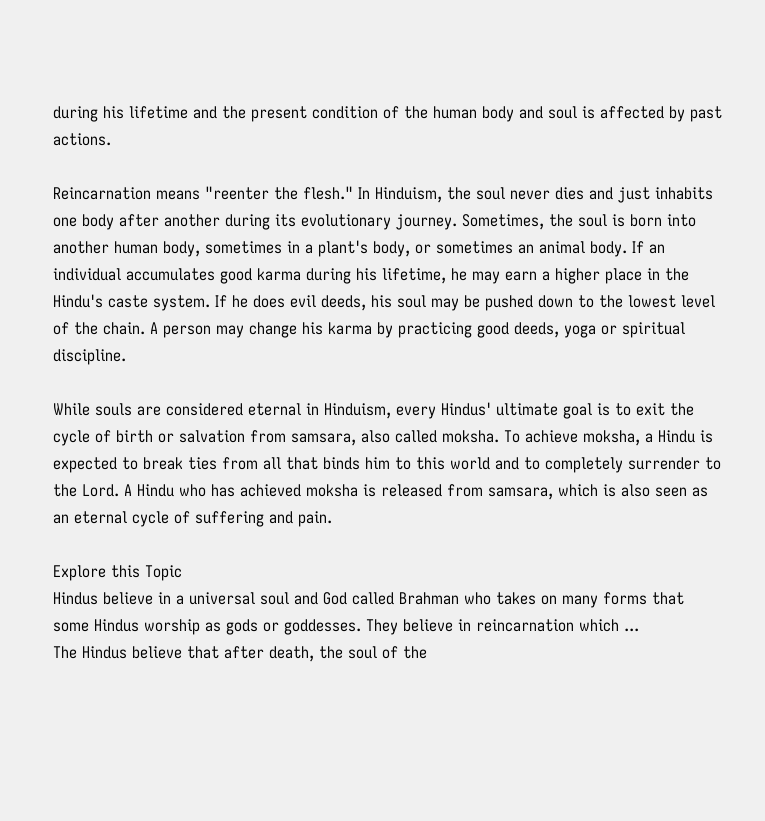during his lifetime and the present condition of the human body and soul is affected by past actions.

Reincarnation means "reenter the flesh." In Hinduism, the soul never dies and just inhabits one body after another during its evolutionary journey. Sometimes, the soul is born into another human body, sometimes in a plant's body, or sometimes an animal body. If an individual accumulates good karma during his lifetime, he may earn a higher place in the Hindu's caste system. If he does evil deeds, his soul may be pushed down to the lowest level of the chain. A person may change his karma by practicing good deeds, yoga or spiritual discipline.

While souls are considered eternal in Hinduism, every Hindus' ultimate goal is to exit the cycle of birth or salvation from samsara, also called moksha. To achieve moksha, a Hindu is expected to break ties from all that binds him to this world and to completely surrender to the Lord. A Hindu who has achieved moksha is released from samsara, which is also seen as an eternal cycle of suffering and pain.

Explore this Topic
Hindus believe in a universal soul and God called Brahman who takes on many forms that some Hindus worship as gods or goddesses. They believe in reincarnation which ...
The Hindus believe that after death, the soul of the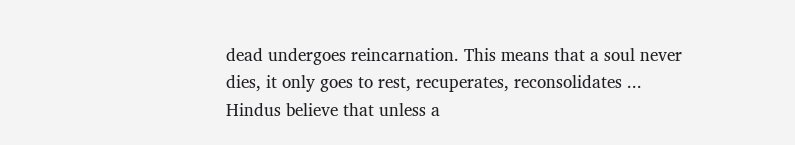dead undergoes reincarnation. This means that a soul never dies, it only goes to rest, recuperates, reconsolidates ...
Hindus believe that unless a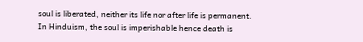soul is liberated, neither its life nor after life is permanent. In Hinduism, the soul is imperishable hence death is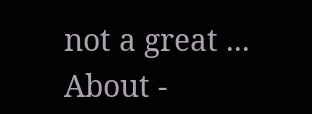not a great ...
About -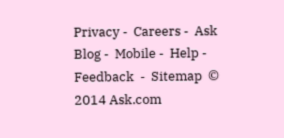Privacy -  Careers -  Ask Blog -  Mobile -  Help -  Feedback  -  Sitemap  © 2014 Ask.com